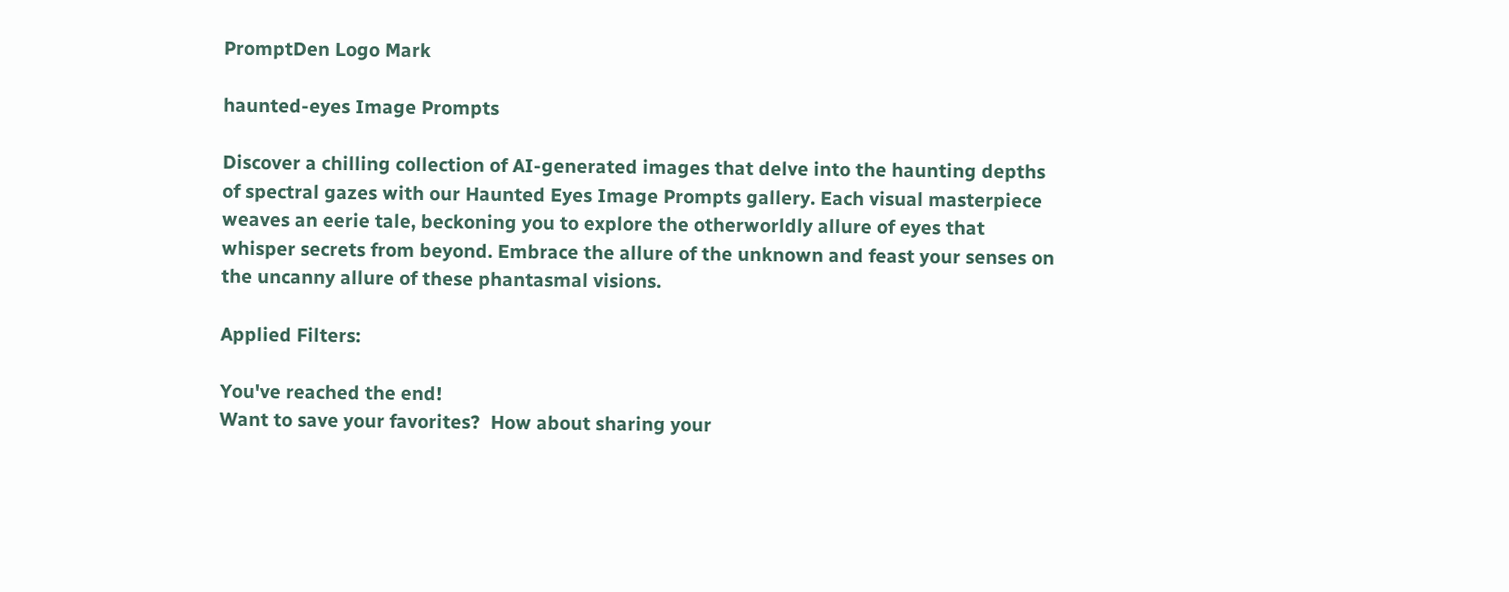PromptDen Logo Mark

haunted-eyes Image Prompts

Discover a chilling collection of AI-generated images that delve into the haunting depths of spectral gazes with our Haunted Eyes Image Prompts gallery. Each visual masterpiece weaves an eerie tale, beckoning you to explore the otherworldly allure of eyes that whisper secrets from beyond. Embrace the allure of the unknown and feast your senses on the uncanny allure of these phantasmal visions.

Applied Filters:

You've reached the end!
Want to save your favorites?  How about sharing your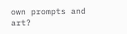own prompts and art?